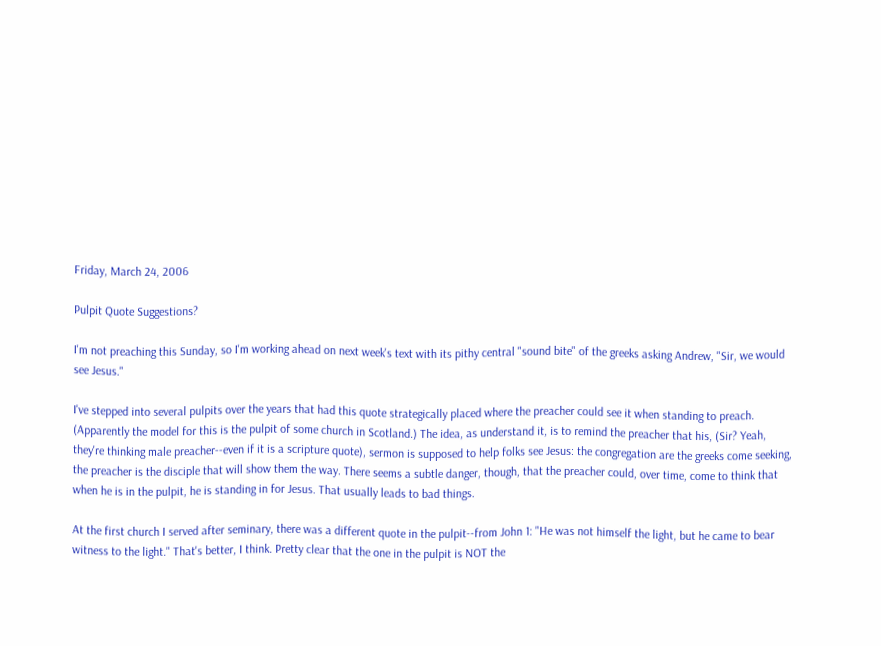Friday, March 24, 2006

Pulpit Quote Suggestions?

I'm not preaching this Sunday, so I'm working ahead on next week's text with its pithy central "sound bite" of the greeks asking Andrew, "Sir, we would see Jesus."

I've stepped into several pulpits over the years that had this quote strategically placed where the preacher could see it when standing to preach. (Apparently the model for this is the pulpit of some church in Scotland.) The idea, as understand it, is to remind the preacher that his, (Sir? Yeah, they're thinking male preacher--even if it is a scripture quote), sermon is supposed to help folks see Jesus: the congregation are the greeks come seeking, the preacher is the disciple that will show them the way. There seems a subtle danger, though, that the preacher could, over time, come to think that when he is in the pulpit, he is standing in for Jesus. That usually leads to bad things.

At the first church I served after seminary, there was a different quote in the pulpit--from John 1: "He was not himself the light, but he came to bear witness to the light." That's better, I think. Pretty clear that the one in the pulpit is NOT the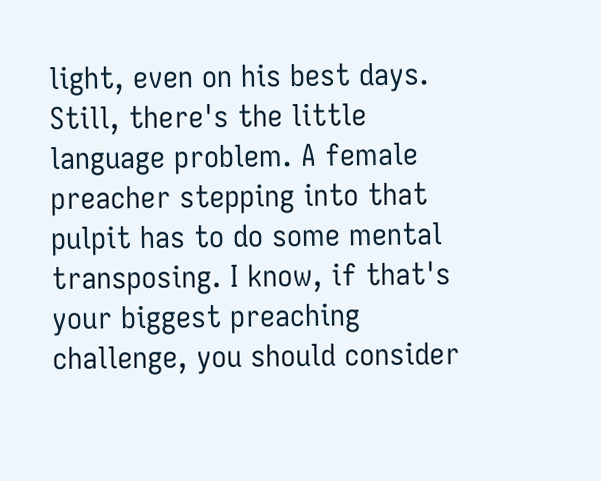light, even on his best days. Still, there's the little language problem. A female preacher stepping into that pulpit has to do some mental transposing. I know, if that's your biggest preaching challenge, you should consider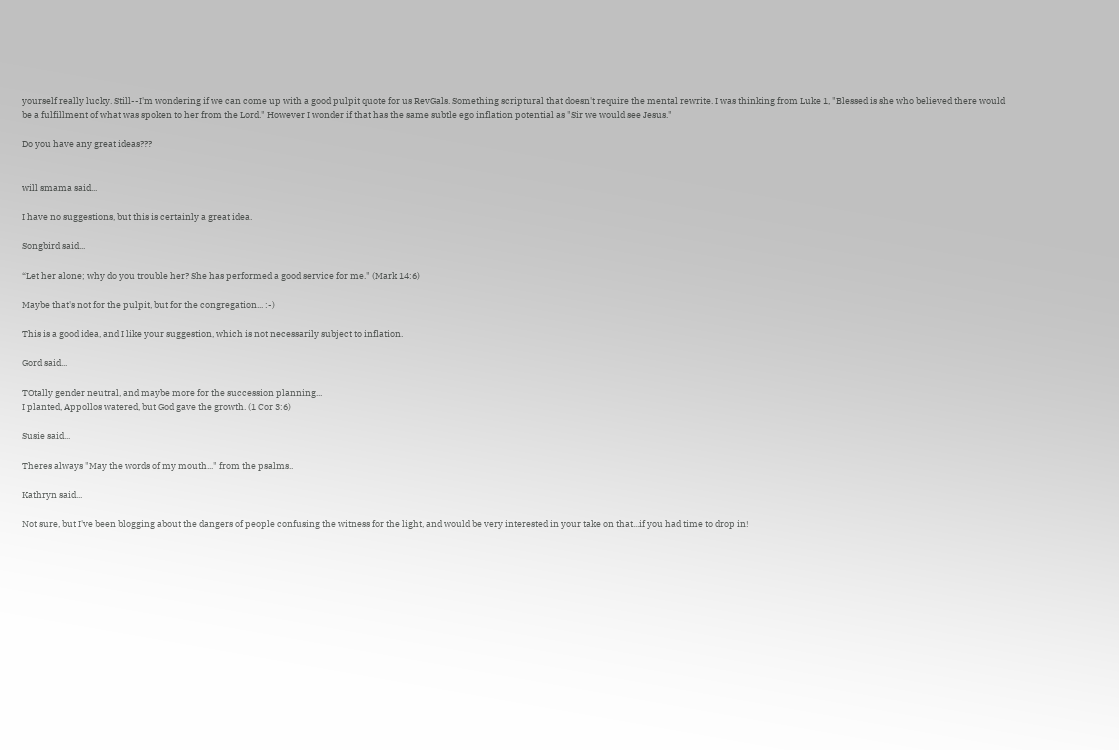yourself really lucky. Still--I'm wondering if we can come up with a good pulpit quote for us RevGals. Something scriptural that doesn't require the mental rewrite. I was thinking from Luke 1, "Blessed is she who believed there would be a fulfillment of what was spoken to her from the Lord." However I wonder if that has the same subtle ego inflation potential as "Sir we would see Jesus."

Do you have any great ideas???


will smama said...

I have no suggestions, but this is certainly a great idea.

Songbird said...

“Let her alone; why do you trouble her? She has performed a good service for me." (Mark 14:6)

Maybe that's not for the pulpit, but for the congregation... :-)

This is a good idea, and I like your suggestion, which is not necessarily subject to inflation.

Gord said...

TOtally gender neutral, and maybe more for the succession planning...
I planted, Appollos watered, but God gave the growth. (1 Cor 3:6)

Susie said...

Theres always "May the words of my mouth..." from the psalms..

Kathryn said...

Not sure, but I've been blogging about the dangers of people confusing the witness for the light, and would be very interested in your take on that...if you had time to drop in!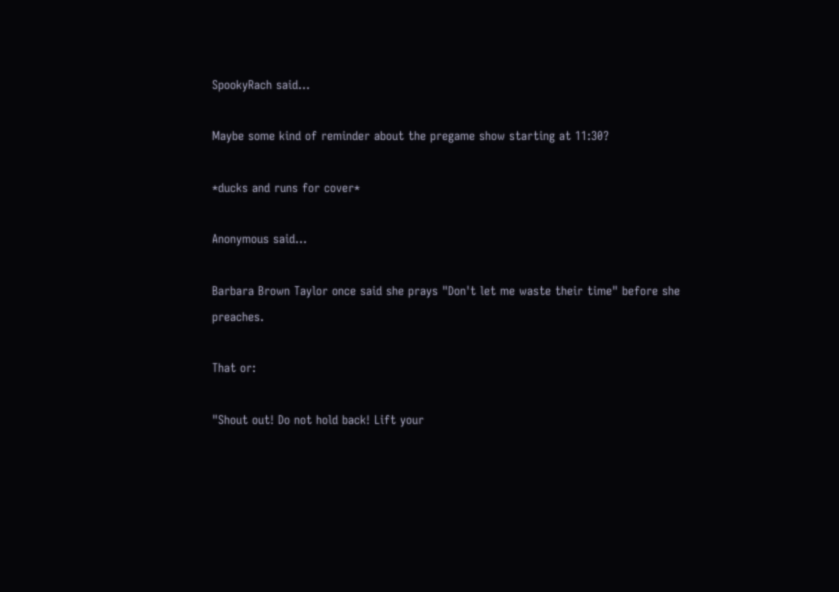SpookyRach said...

Maybe some kind of reminder about the pregame show starting at 11:30?

*ducks and runs for cover*

Anonymous said...

Barbara Brown Taylor once said she prays "Don't let me waste their time" before she preaches.

That or:

"Shout out! Do not hold back! Lift your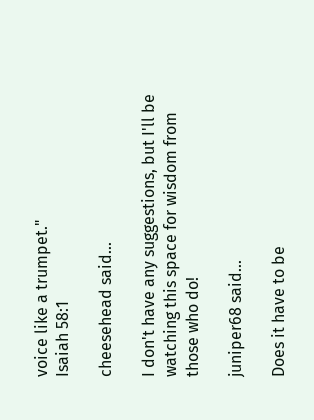voice like a trumpet."
Isaiah 58:1

cheesehead said...

I don't have any suggestions, but I'll be watching this space for wisdom from those who do!

juniper68 said...

Does it have to be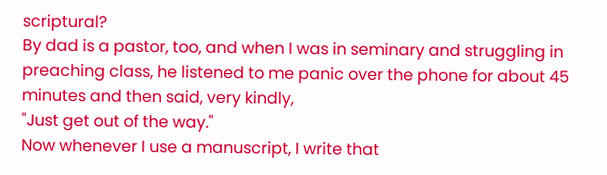scriptural?
By dad is a pastor, too, and when I was in seminary and struggling in preaching class, he listened to me panic over the phone for about 45 minutes and then said, very kindly,
"Just get out of the way."
Now whenever I use a manuscript, I write that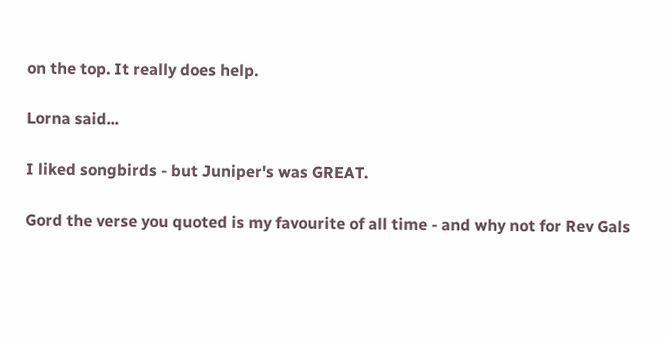on the top. It really does help.

Lorna said...

I liked songbirds - but Juniper's was GREAT.

Gord the verse you quoted is my favourite of all time - and why not for Rev Gals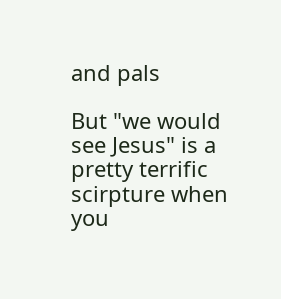and pals

But "we would see Jesus" is a pretty terrific scirpture when you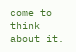come to think about it.